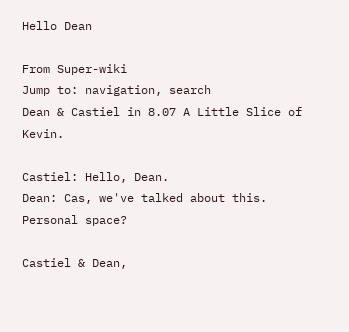Hello Dean

From Super-wiki
Jump to: navigation, search
Dean & Castiel in 8.07 A Little Slice of Kevin.

Castiel: Hello, Dean.
Dean: Cas, we've talked about this. Personal space?

Castiel & Dean,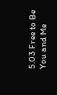5.03 Free to Be You and Me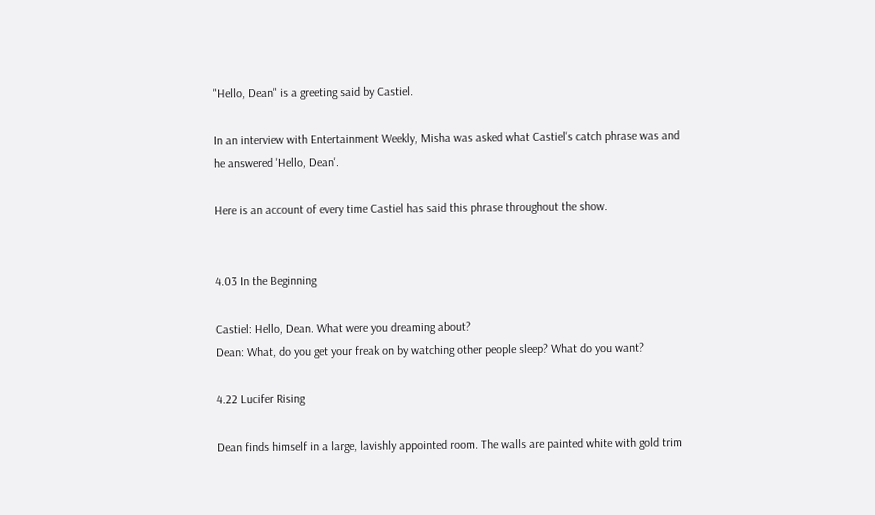"Hello, Dean" is a greeting said by Castiel.

In an interview with Entertainment Weekly, Misha was asked what Castiel's catch phrase was and he answered 'Hello, Dean'.

Here is an account of every time Castiel has said this phrase throughout the show.


4.03 In the Beginning

Castiel: Hello, Dean. What were you dreaming about?
Dean: What, do you get your freak on by watching other people sleep? What do you want?

4.22 Lucifer Rising

Dean finds himself in a large, lavishly appointed room. The walls are painted white with gold trim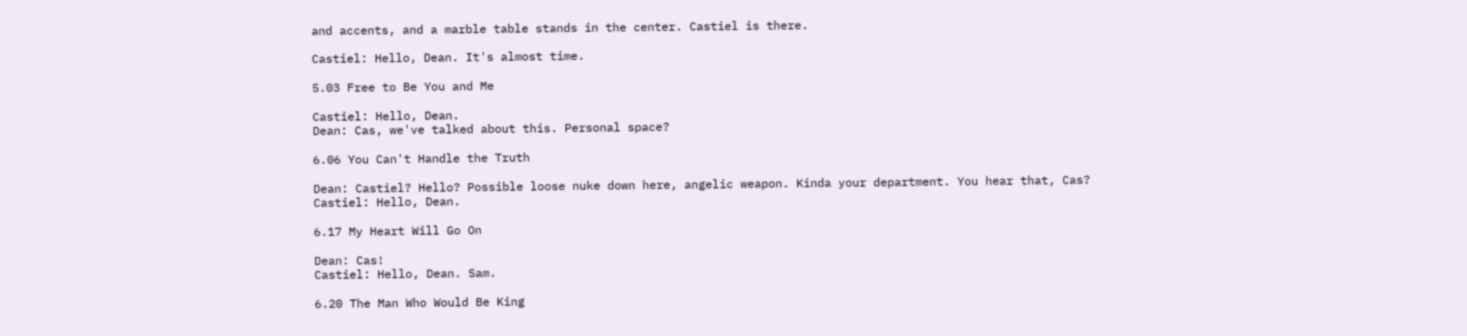and accents, and a marble table stands in the center. Castiel is there.

Castiel: Hello, Dean. It's almost time.

5.03 Free to Be You and Me

Castiel: Hello, Dean.
Dean: Cas, we've talked about this. Personal space?

6.06 You Can't Handle the Truth

Dean: Castiel? Hello? Possible loose nuke down here, angelic weapon. Kinda your department. You hear that, Cas?
Castiel: Hello, Dean.

6.17 My Heart Will Go On

Dean: Cas!
Castiel: Hello, Dean. Sam.

6.20 The Man Who Would Be King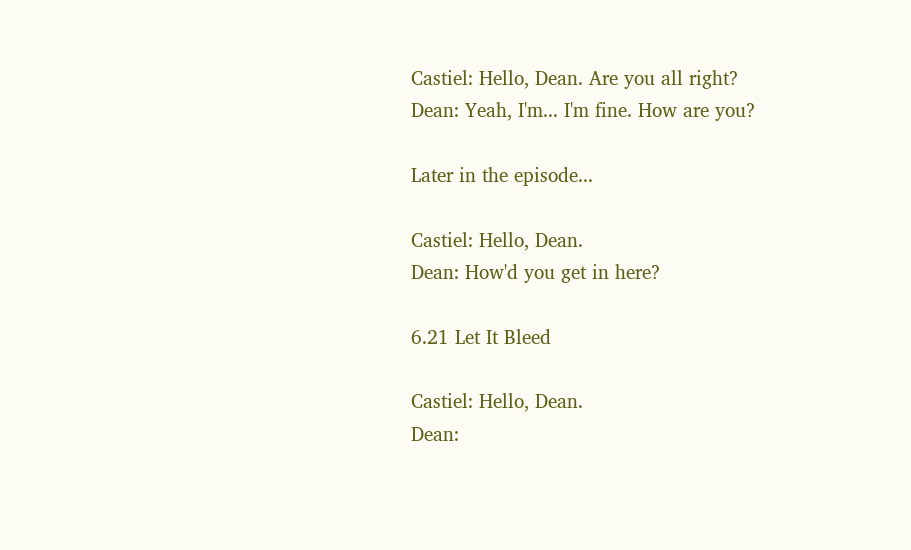Castiel: Hello, Dean. Are you all right?
Dean: Yeah, I'm... I'm fine. How are you?

Later in the episode...

Castiel: Hello, Dean.
Dean: How'd you get in here?

6.21 Let It Bleed

Castiel: Hello, Dean.
Dean: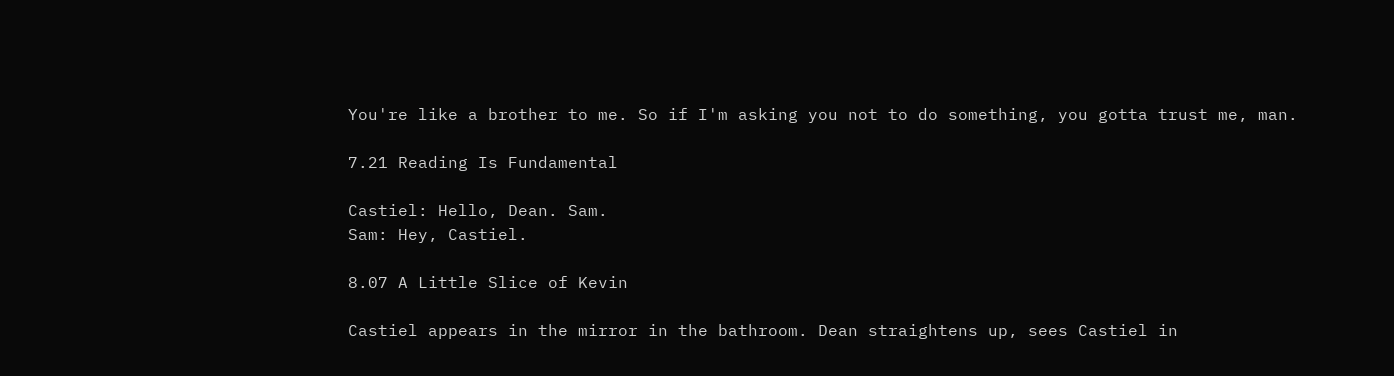You're like a brother to me. So if I'm asking you not to do something, you gotta trust me, man.

7.21 Reading Is Fundamental

Castiel: Hello, Dean. Sam.
Sam: Hey, Castiel.

8.07 A Little Slice of Kevin

Castiel appears in the mirror in the bathroom. Dean straightens up, sees Castiel in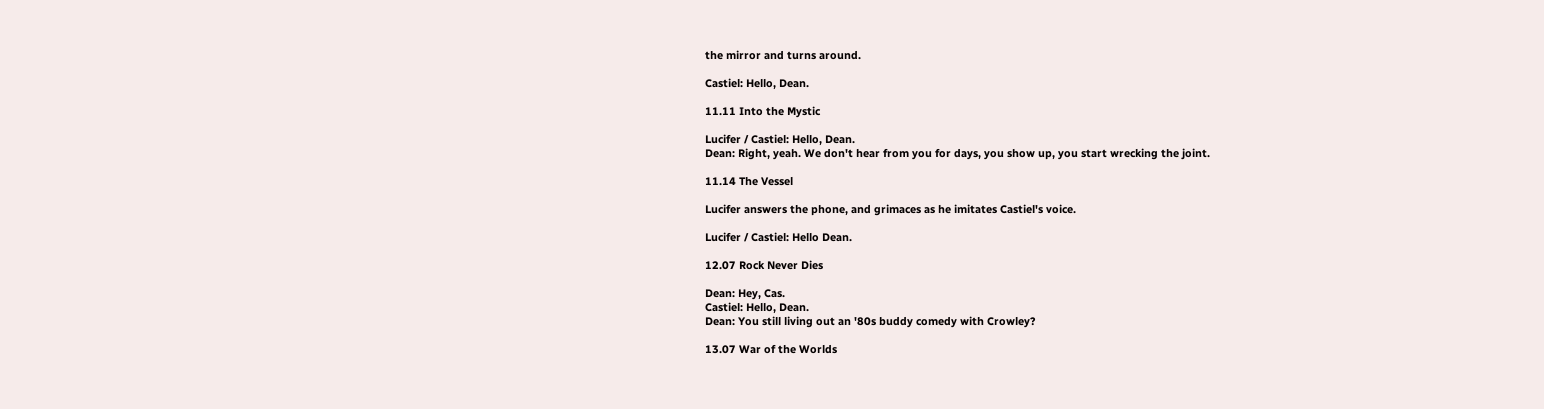the mirror and turns around.

Castiel: Hello, Dean.

11.11 Into the Mystic

Lucifer / Castiel: Hello, Dean.
Dean: Right, yeah. We don't hear from you for days, you show up, you start wrecking the joint.

11.14 The Vessel

Lucifer answers the phone, and grimaces as he imitates Castiel's voice.

Lucifer / Castiel: Hello Dean.

12.07 Rock Never Dies

Dean: Hey, Cas.
Castiel: Hello, Dean.
Dean: You still living out an '80s buddy comedy with Crowley?

13.07 War of the Worlds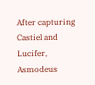After capturing Castiel and Lucifer, Asmodeus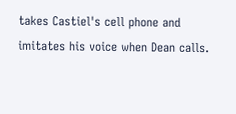takes Castiel's cell phone and imitates his voice when Dean calls.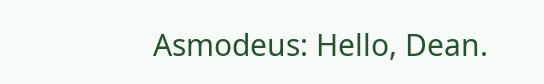Asmodeus: Hello, Dean.